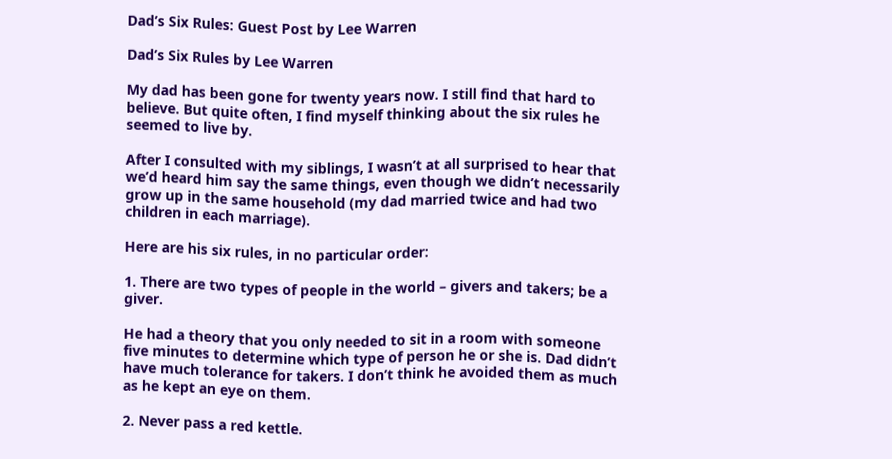Dad’s Six Rules: Guest Post by Lee Warren

Dad’s Six Rules by Lee Warren

My dad has been gone for twenty years now. I still find that hard to believe. But quite often, I find myself thinking about the six rules he seemed to live by.

After I consulted with my siblings, I wasn’t at all surprised to hear that we’d heard him say the same things, even though we didn’t necessarily grow up in the same household (my dad married twice and had two children in each marriage).

Here are his six rules, in no particular order:

1. There are two types of people in the world – givers and takers; be a giver.

He had a theory that you only needed to sit in a room with someone five minutes to determine which type of person he or she is. Dad didn’t have much tolerance for takers. I don’t think he avoided them as much as he kept an eye on them.

2. Never pass a red kettle.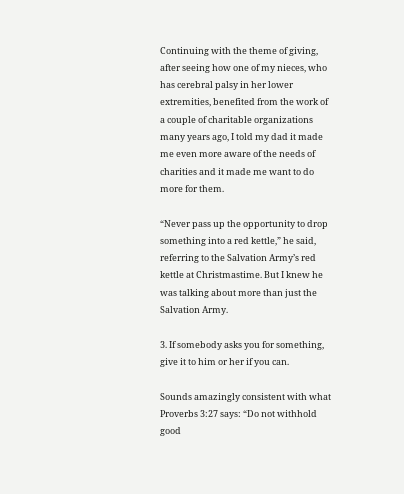Continuing with the theme of giving, after seeing how one of my nieces, who has cerebral palsy in her lower extremities, benefited from the work of a couple of charitable organizations many years ago, I told my dad it made me even more aware of the needs of charities and it made me want to do more for them.

“Never pass up the opportunity to drop something into a red kettle,” he said, referring to the Salvation Army’s red kettle at Christmastime. But I knew he was talking about more than just the Salvation Army.

3. If somebody asks you for something, give it to him or her if you can.

Sounds amazingly consistent with what Proverbs 3:27 says: “Do not withhold good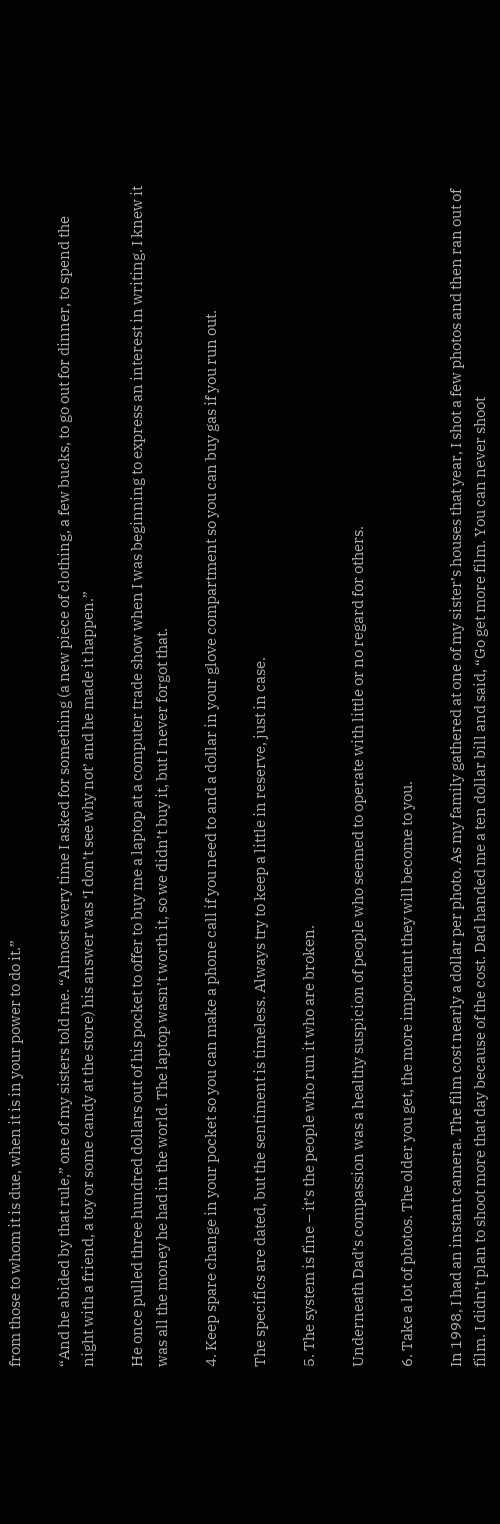from those to whom it is due, when it is in your power to do it.”

“And he abided by that rule,” one of my sisters told me. “Almost every time I asked for something (a new piece of clothing, a few bucks, to go out for dinner, to spend the night with a friend, a toy or some candy at the store) his answer was ‘I don’t see why not’ and he made it happen.”

He once pulled three hundred dollars out of his pocket to offer to buy me a laptop at a computer trade show when I was beginning to express an interest in writing. I knew it was all the money he had in the world. The laptop wasn’t worth it, so we didn’t buy it, but I never forgot that.

4. Keep spare change in your pocket so you can make a phone call if you need to and a dollar in your glove compartment so you can buy gas if you run out.

The specifics are dated, but the sentiment is timeless. Always try to keep a little in reserve, just in case.

5. The system is fine – it’s the people who run it who are broken.

Underneath Dad’s compassion was a healthy suspicion of people who seemed to operate with little or no regard for others.

6. Take a lot of photos. The older you get, the more important they will become to you.

In 1998, I had an instant camera. The film cost nearly a dollar per photo. As my family gathered at one of my sister’s houses that year, I shot a few photos and then ran out of film. I didn’t plan to shoot more that day because of the cost. Dad handed me a ten dollar bill and said, “Go get more film. You can never shoot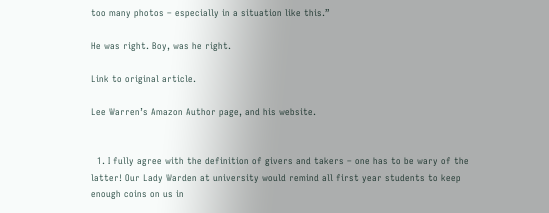too many photos – especially in a situation like this.”

He was right. Boy, was he right.

Link to original article.

Lee Warren’s Amazon Author page, and his website.


  1. I fully agree with the definition of givers and takers – one has to be wary of the latter! Our Lady Warden at university would remind all first year students to keep enough coins on us in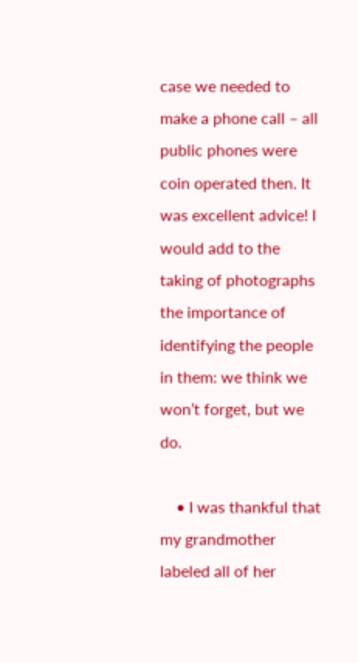case we needed to make a phone call – all public phones were coin operated then. It was excellent advice! I would add to the taking of photographs the importance of identifying the people in them: we think we won’t forget, but we do.

    • I was thankful that my grandmother labeled all of her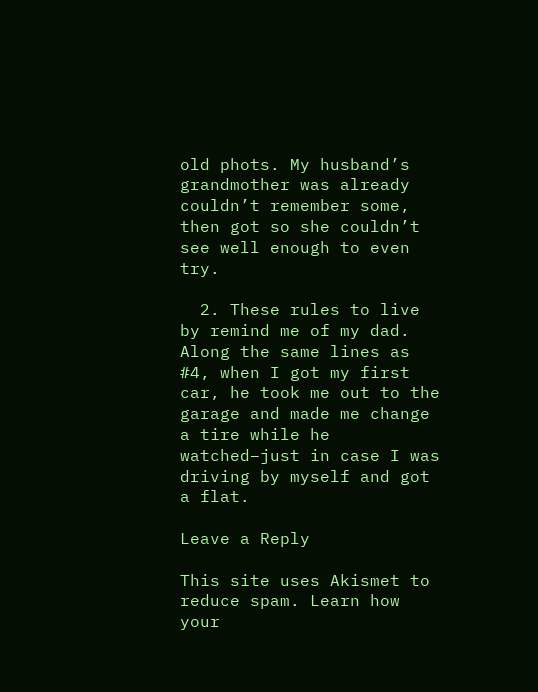old phots. My husband’s grandmother was already couldn’t remember some, then got so she couldn’t see well enough to even try.

  2. These rules to live by remind me of my dad. Along the same lines as #4, when I got my first car, he took me out to the garage and made me change a tire while he watched–just in case I was driving by myself and got a flat.

Leave a Reply

This site uses Akismet to reduce spam. Learn how your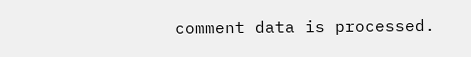comment data is processed.